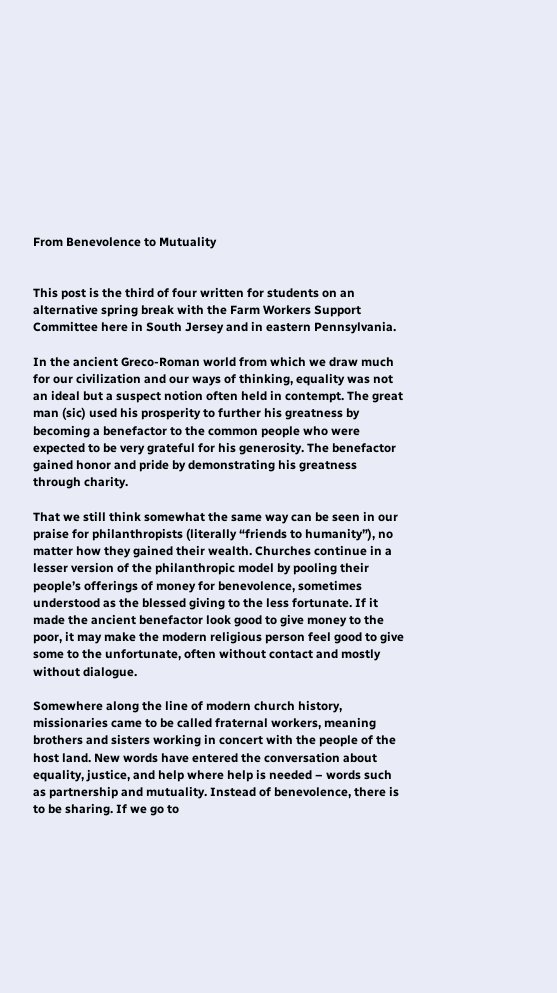From Benevolence to Mutuality


This post is the third of four written for students on an alternative spring break with the Farm Workers Support Committee here in South Jersey and in eastern Pennsylvania.

In the ancient Greco-Roman world from which we draw much for our civilization and our ways of thinking, equality was not an ideal but a suspect notion often held in contempt. The great man (sic) used his prosperity to further his greatness by becoming a benefactor to the common people who were expected to be very grateful for his generosity. The benefactor gained honor and pride by demonstrating his greatness through charity.

That we still think somewhat the same way can be seen in our praise for philanthropists (literally “friends to humanity”), no matter how they gained their wealth. Churches continue in a lesser version of the philanthropic model by pooling their people’s offerings of money for benevolence, sometimes understood as the blessed giving to the less fortunate. If it made the ancient benefactor look good to give money to the poor, it may make the modern religious person feel good to give some to the unfortunate, often without contact and mostly without dialogue.

Somewhere along the line of modern church history, missionaries came to be called fraternal workers, meaning brothers and sisters working in concert with the people of the host land. New words have entered the conversation about equality, justice, and help where help is needed – words such as partnership and mutuality. Instead of benevolence, there is to be sharing. If we go to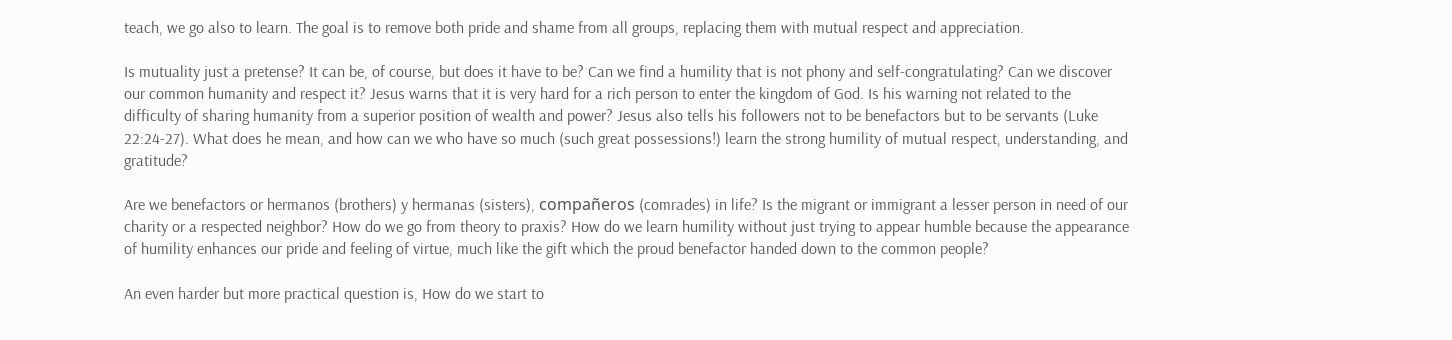teach, we go also to learn. The goal is to remove both pride and shame from all groups, replacing them with mutual respect and appreciation.

Is mutuality just a pretense? It can be, of course, but does it have to be? Can we find a humility that is not phony and self-congratulating? Can we discover our common humanity and respect it? Jesus warns that it is very hard for a rich person to enter the kingdom of God. Is his warning not related to the difficulty of sharing humanity from a superior position of wealth and power? Jesus also tells his followers not to be benefactors but to be servants (Luke 22:24-27). What does he mean, and how can we who have so much (such great possessions!) learn the strong humility of mutual respect, understanding, and gratitude?

Are we benefactors or hermanos (brothers) y hermanas (sisters), compañeros (comrades) in life? Is the migrant or immigrant a lesser person in need of our charity or a respected neighbor? How do we go from theory to praxis? How do we learn humility without just trying to appear humble because the appearance of humility enhances our pride and feeling of virtue, much like the gift which the proud benefactor handed down to the common people?

An even harder but more practical question is, How do we start to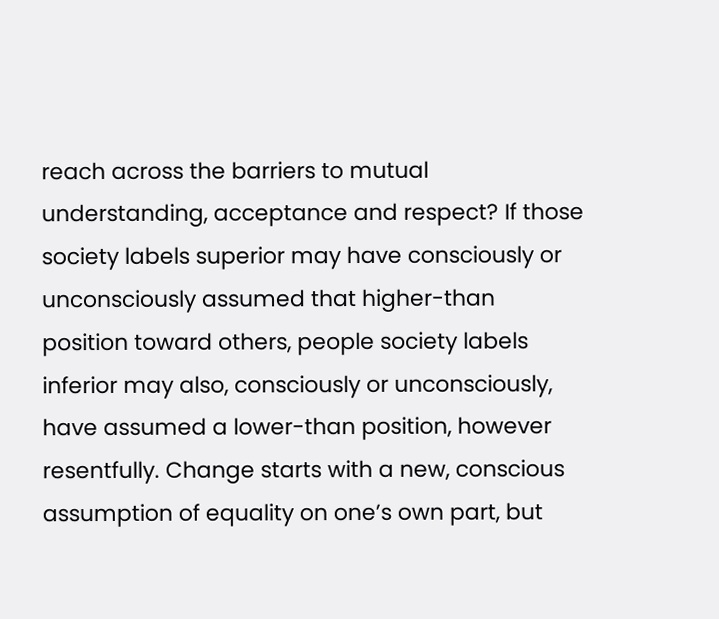reach across the barriers to mutual understanding, acceptance and respect? If those society labels superior may have consciously or unconsciously assumed that higher-than position toward others, people society labels inferior may also, consciously or unconsciously, have assumed a lower-than position, however resentfully. Change starts with a new, conscious assumption of equality on one’s own part, but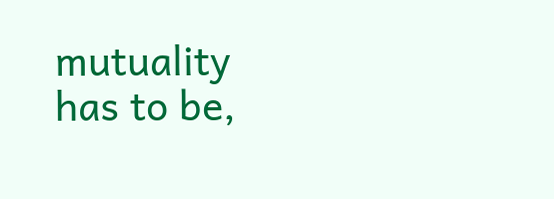mutuality has to be,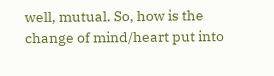well, mutual. So, how is the change of mind/heart put into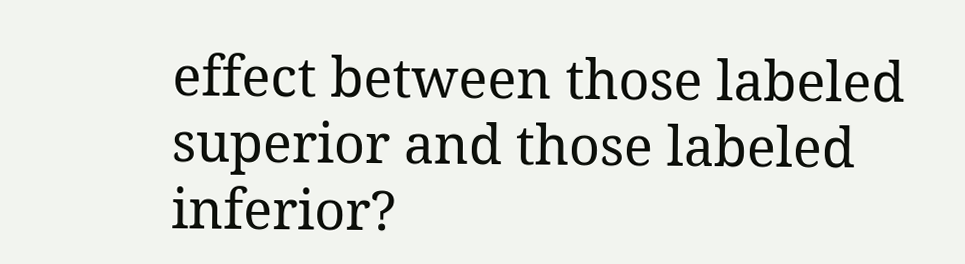effect between those labeled superior and those labeled inferior?